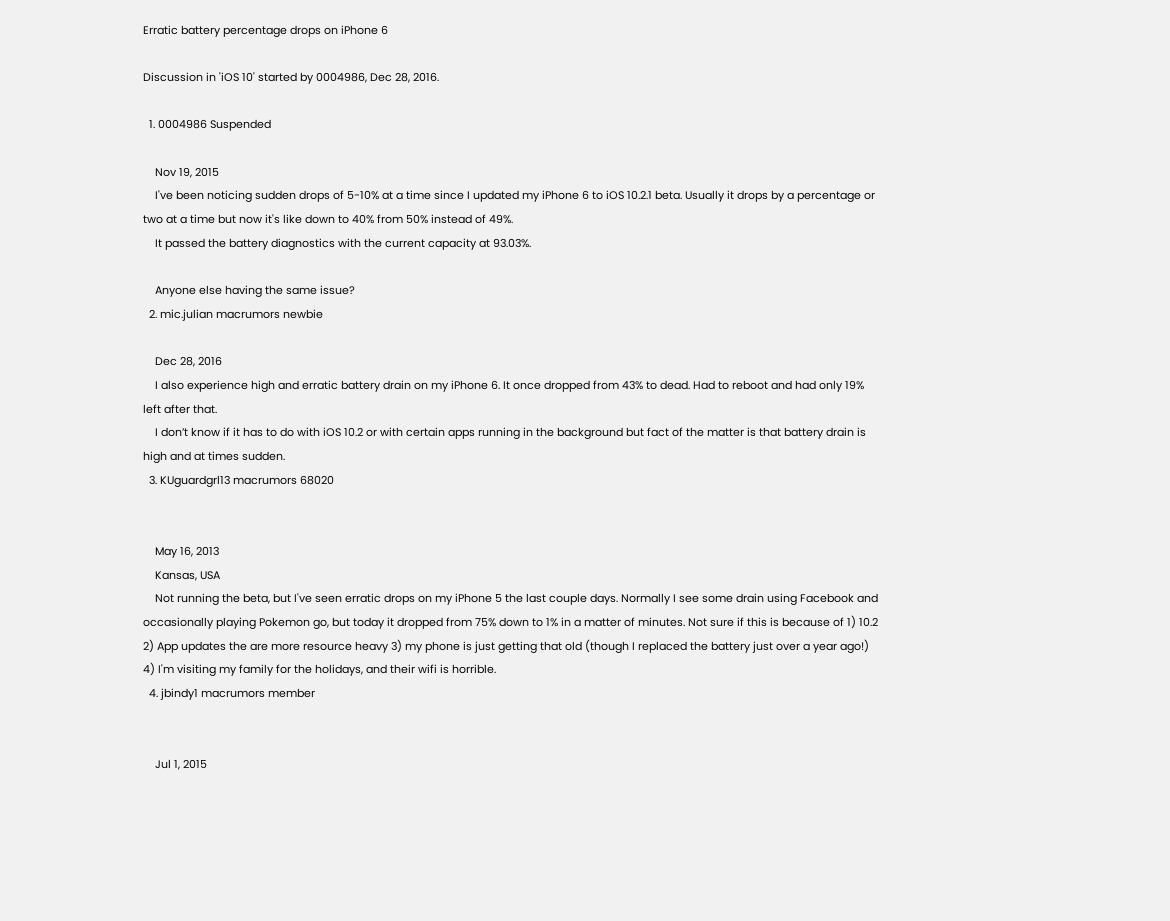Erratic battery percentage drops on iPhone 6

Discussion in 'iOS 10' started by 0004986, Dec 28, 2016.

  1. 0004986 Suspended

    Nov 19, 2015
    I've been noticing sudden drops of 5-10% at a time since I updated my iPhone 6 to iOS 10.2.1 beta. Usually it drops by a percentage or two at a time but now it's like down to 40% from 50% instead of 49%.
    It passed the battery diagnostics with the current capacity at 93.03%.

    Anyone else having the same issue?
  2. mic.julian macrumors newbie

    Dec 28, 2016
    I also experience high and erratic battery drain on my iPhone 6. It once dropped from 43% to dead. Had to reboot and had only 19% left after that.
    I don’t know if it has to do with iOS 10.2 or with certain apps running in the background but fact of the matter is that battery drain is high and at times sudden.
  3. KUguardgrl13 macrumors 68020


    May 16, 2013
    Kansas, USA
    Not running the beta, but I've seen erratic drops on my iPhone 5 the last couple days. Normally I see some drain using Facebook and occasionally playing Pokemon go, but today it dropped from 75% down to 1% in a matter of minutes. Not sure if this is because of 1) 10.2 2) App updates the are more resource heavy 3) my phone is just getting that old (though I replaced the battery just over a year ago!) 4) I'm visiting my family for the holidays, and their wifi is horrible.
  4. jbindy1 macrumors member


    Jul 1, 2015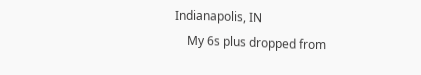Indianapolis, IN
    My 6s plus dropped from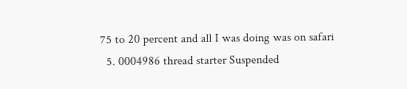75 to 20 percent and all I was doing was on safari
  5. 0004986 thread starter Suspended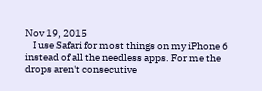Nov 19, 2015
    I use Safari for most things on my iPhone 6 instead of all the needless apps. For me the drops aren't consecutive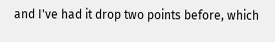and I've had it drop two points before, which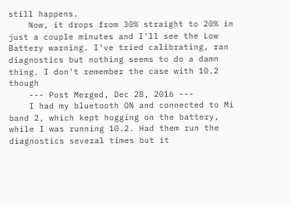still happens.
    Now, it drops from 30% straight to 20% in just a couple minutes and I'll see the Low Battery warning. I've tried calibrating, ran diagnostics but nothing seems to do a damn thing. I don't remember the case with 10.2 though
    --- Post Merged, Dec 28, 2016 ---
    I had my bluetooth ON and connected to Mi band 2, which kept hogging on the battery, while I was running 10.2. Had them run the diagnostics several times but it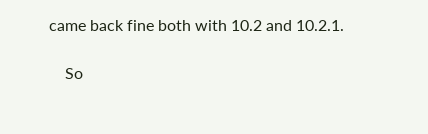came back fine both with 10.2 and 10.2.1.

    So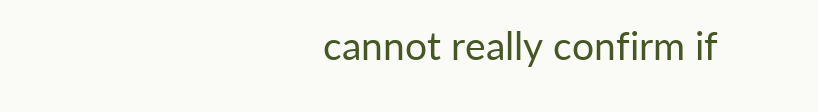cannot really confirm if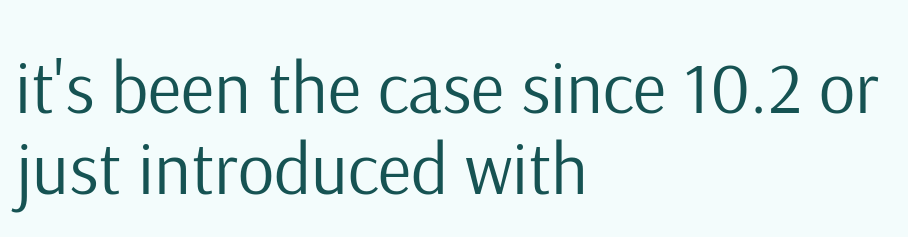it's been the case since 10.2 or just introduced with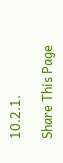10.2.1.

Share This Page